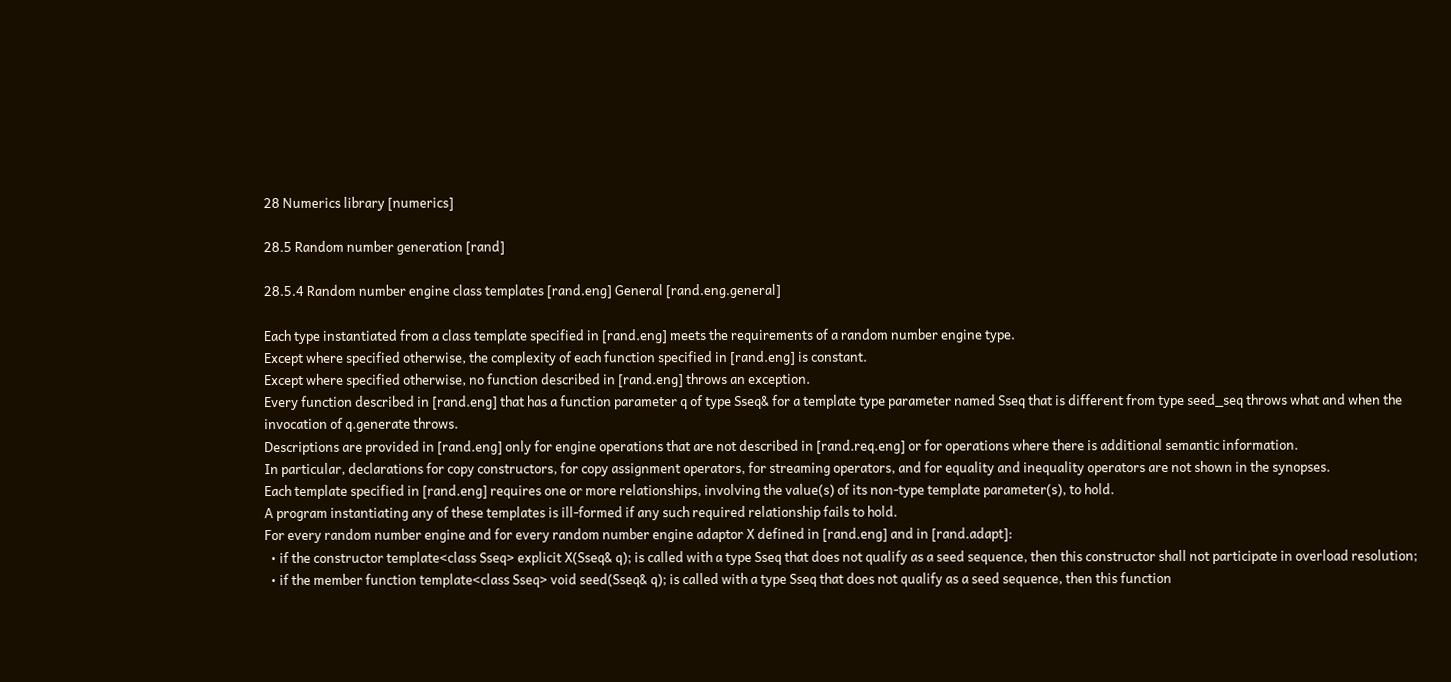28 Numerics library [numerics]

28.5 Random number generation [rand]

28.5.4 Random number engine class templates [rand.eng] General [rand.eng.general]

Each type instantiated from a class template specified in [rand.eng] meets the requirements of a random number engine type.
Except where specified otherwise, the complexity of each function specified in [rand.eng] is constant.
Except where specified otherwise, no function described in [rand.eng] throws an exception.
Every function described in [rand.eng] that has a function parameter q of type Sseq& for a template type parameter named Sseq that is different from type seed_seq throws what and when the invocation of q.generate throws.
Descriptions are provided in [rand.eng] only for engine operations that are not described in [rand.req.eng] or for operations where there is additional semantic information.
In particular, declarations for copy constructors, for copy assignment operators, for streaming operators, and for equality and inequality operators are not shown in the synopses.
Each template specified in [rand.eng] requires one or more relationships, involving the value(s) of its non-type template parameter(s), to hold.
A program instantiating any of these templates is ill-formed if any such required relationship fails to hold.
For every random number engine and for every random number engine adaptor X defined in [rand.eng] and in [rand.adapt]:
  • if the constructor template<class Sseq> explicit X(Sseq& q); is called with a type Sseq that does not qualify as a seed sequence, then this constructor shall not participate in overload resolution;
  • if the member function template<class Sseq> void seed(Sseq& q); is called with a type Sseq that does not qualify as a seed sequence, then this function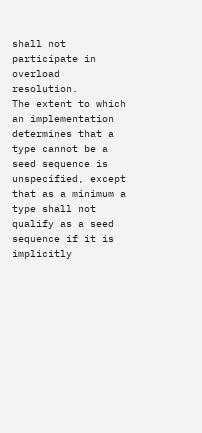shall not participate in overload resolution.
The extent to which an implementation determines that a type cannot be a seed sequence is unspecified, except that as a minimum a type shall not qualify as a seed sequence if it is implicitly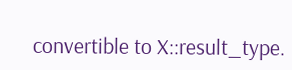convertible to X::result_type.